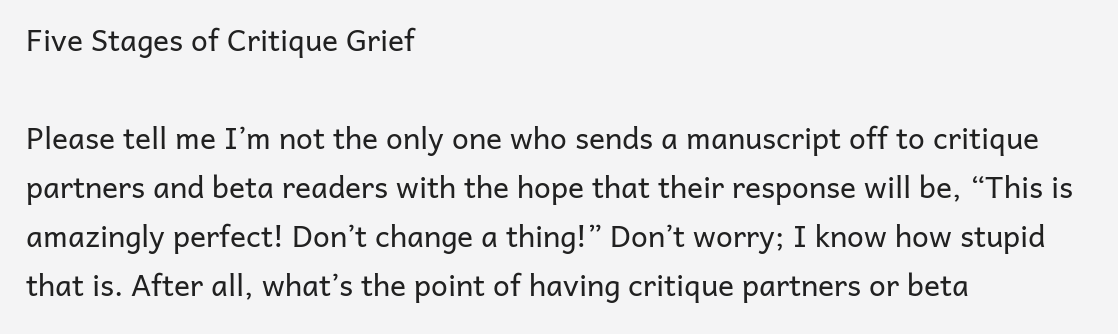Five Stages of Critique Grief

Please tell me I’m not the only one who sends a manuscript off to critique partners and beta readers with the hope that their response will be, “This is amazingly perfect! Don’t change a thing!” Don’t worry; I know how stupid that is. After all, what’s the point of having critique partners or beta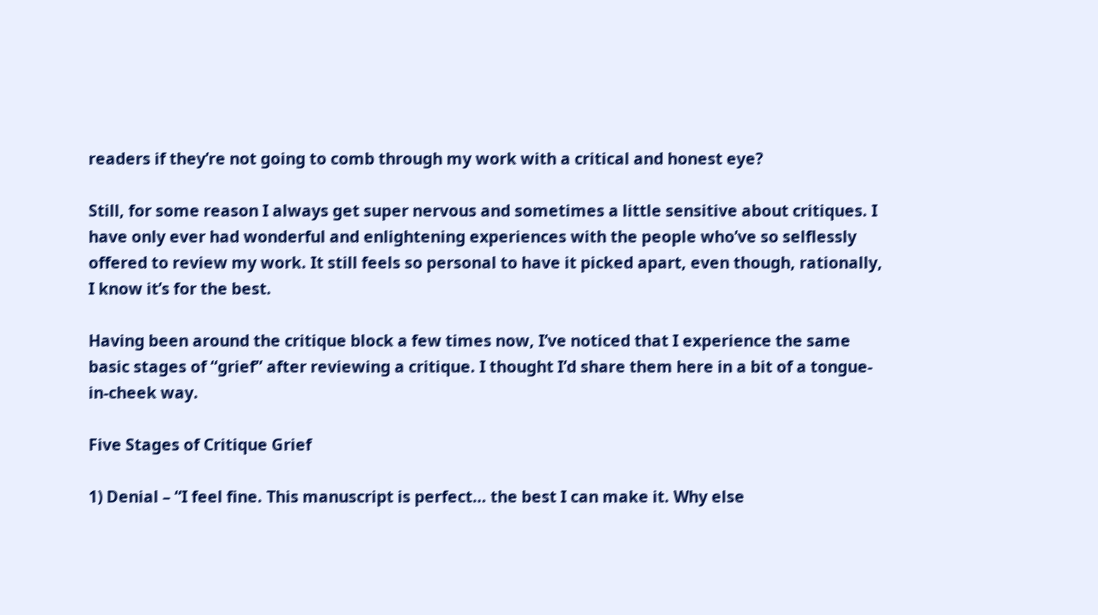readers if they’re not going to comb through my work with a critical and honest eye?

Still, for some reason I always get super nervous and sometimes a little sensitive about critiques. I have only ever had wonderful and enlightening experiences with the people who’ve so selflessly offered to review my work. It still feels so personal to have it picked apart, even though, rationally, I know it’s for the best.

Having been around the critique block a few times now, I’ve noticed that I experience the same basic stages of “grief” after reviewing a critique. I thought I’d share them here in a bit of a tongue-in-cheek way.

Five Stages of Critique Grief

1) Denial – “I feel fine. This manuscript is perfect… the best I can make it. Why else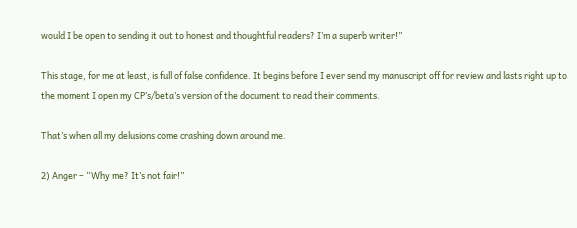would I be open to sending it out to honest and thoughtful readers? I’m a superb writer!”

This stage, for me at least, is full of false confidence. It begins before I ever send my manuscript off for review and lasts right up to the moment I open my CP’s/beta’s version of the document to read their comments.

That’s when all my delusions come crashing down around me.

2) Anger – “Why me? It’s not fair!”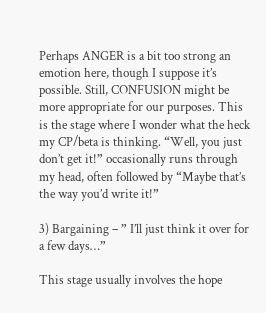Perhaps ANGER is a bit too strong an emotion here, though I suppose it’s possible. Still, CONFUSION might be more appropriate for our purposes. This is the stage where I wonder what the heck my CP/beta is thinking. “Well, you just don’t get it!” occasionally runs through my head, often followed by “Maybe that’s the way you’d write it!”

3) Bargaining – ” I’ll just think it over for a few days…”

This stage usually involves the hope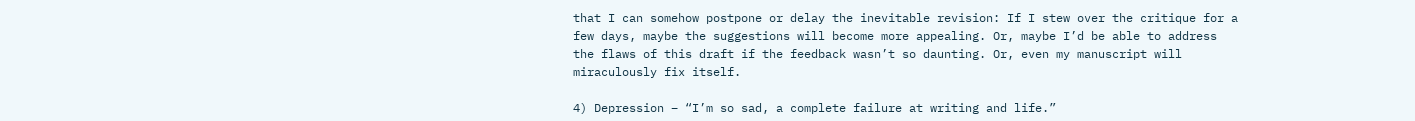that I can somehow postpone or delay the inevitable revision: If I stew over the critique for a few days, maybe the suggestions will become more appealing. Or, maybe I’d be able to address the flaws of this draft if the feedback wasn’t so daunting. Or, even my manuscript will miraculously fix itself.

4) Depression – “I’m so sad, a complete failure at writing and life.”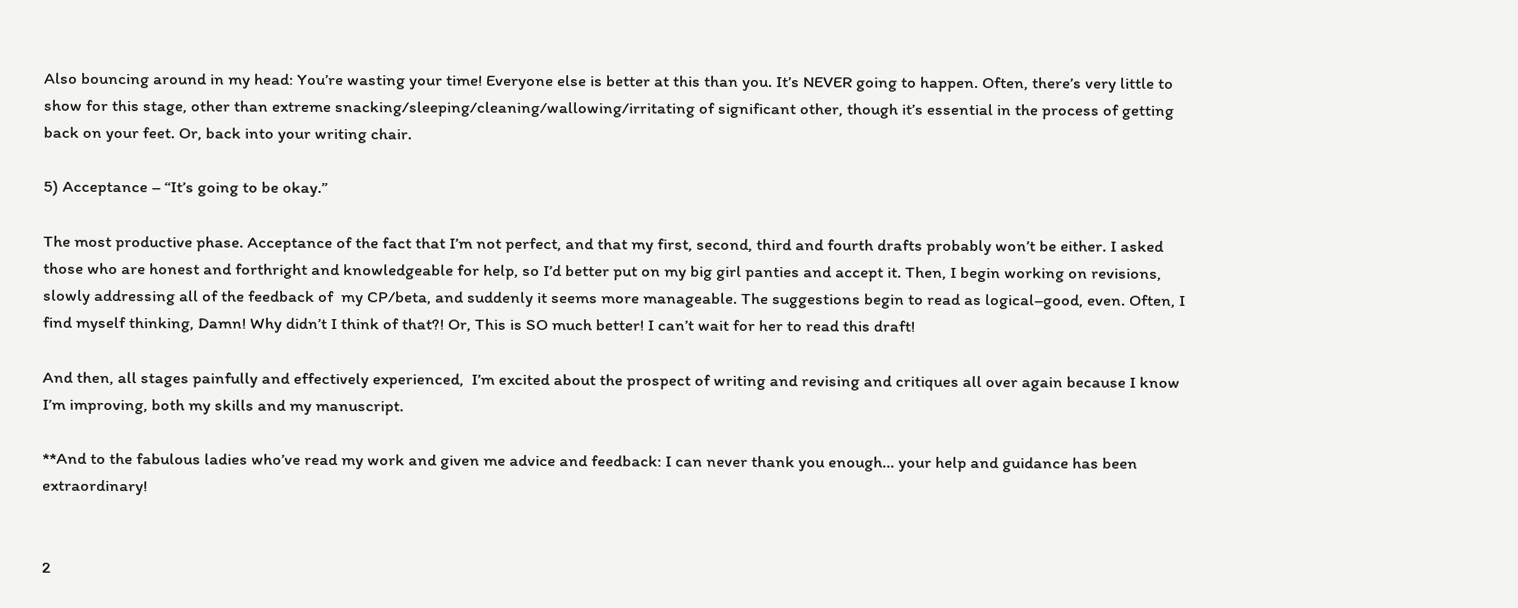Also bouncing around in my head: You’re wasting your time! Everyone else is better at this than you. It’s NEVER going to happen. Often, there’s very little to show for this stage, other than extreme snacking/sleeping/cleaning/wallowing/irritating of significant other, though it’s essential in the process of getting back on your feet. Or, back into your writing chair.

5) Acceptance – “It’s going to be okay.”

The most productive phase. Acceptance of the fact that I’m not perfect, and that my first, second, third and fourth drafts probably won’t be either. I asked those who are honest and forthright and knowledgeable for help, so I’d better put on my big girl panties and accept it. Then, I begin working on revisions, slowly addressing all of the feedback of  my CP/beta, and suddenly it seems more manageable. The suggestions begin to read as logical–good, even. Often, I find myself thinking, Damn! Why didn’t I think of that?! Or, This is SO much better! I can’t wait for her to read this draft!

And then, all stages painfully and effectively experienced,  I’m excited about the prospect of writing and revising and critiques all over again because I know I’m improving, both my skills and my manuscript.

**And to the fabulous ladies who’ve read my work and given me advice and feedback: I can never thank you enough… your help and guidance has been extraordinary!


2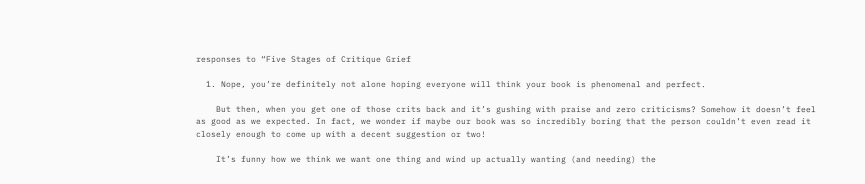responses to “Five Stages of Critique Grief

  1. Nope, you’re definitely not alone hoping everyone will think your book is phenomenal and perfect.

    But then, when you get one of those crits back and it’s gushing with praise and zero criticisms? Somehow it doesn’t feel as good as we expected. In fact, we wonder if maybe our book was so incredibly boring that the person couldn’t even read it closely enough to come up with a decent suggestion or two!

    It’s funny how we think we want one thing and wind up actually wanting (and needing) the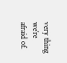very thing we’re afraid of.